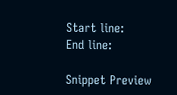Start line:
End line:

Snippet Preview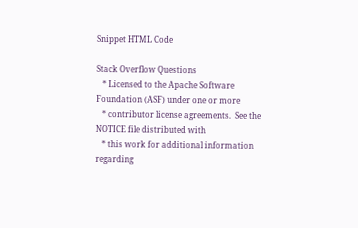Snippet HTML Code

Stack Overflow Questions
   * Licensed to the Apache Software Foundation (ASF) under one or more
   * contributor license agreements.  See the NOTICE file distributed with
   * this work for additional information regarding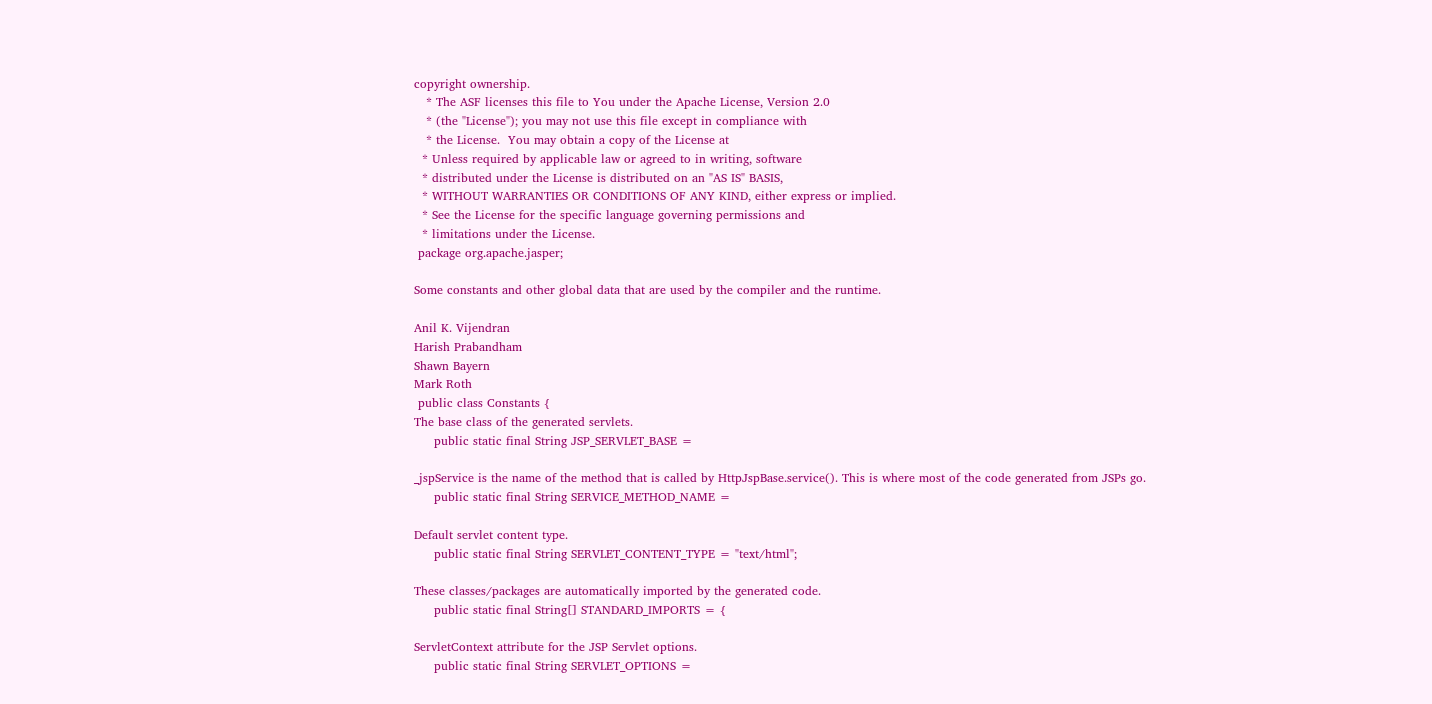copyright ownership.
   * The ASF licenses this file to You under the Apache License, Version 2.0
   * (the "License"); you may not use this file except in compliance with
   * the License.  You may obtain a copy of the License at
  * Unless required by applicable law or agreed to in writing, software
  * distributed under the License is distributed on an "AS IS" BASIS,
  * WITHOUT WARRANTIES OR CONDITIONS OF ANY KIND, either express or implied.
  * See the License for the specific language governing permissions and
  * limitations under the License.
 package org.apache.jasper;

Some constants and other global data that are used by the compiler and the runtime.

Anil K. Vijendran
Harish Prabandham
Shawn Bayern
Mark Roth
 public class Constants {
The base class of the generated servlets.
     public static final String JSP_SERVLET_BASE =

_jspService is the name of the method that is called by HttpJspBase.service(). This is where most of the code generated from JSPs go.
     public static final String SERVICE_METHOD_NAME =

Default servlet content type.
     public static final String SERVLET_CONTENT_TYPE = "text/html";

These classes/packages are automatically imported by the generated code.
     public static final String[] STANDARD_IMPORTS = {

ServletContext attribute for the JSP Servlet options.
     public static final String SERVLET_OPTIONS =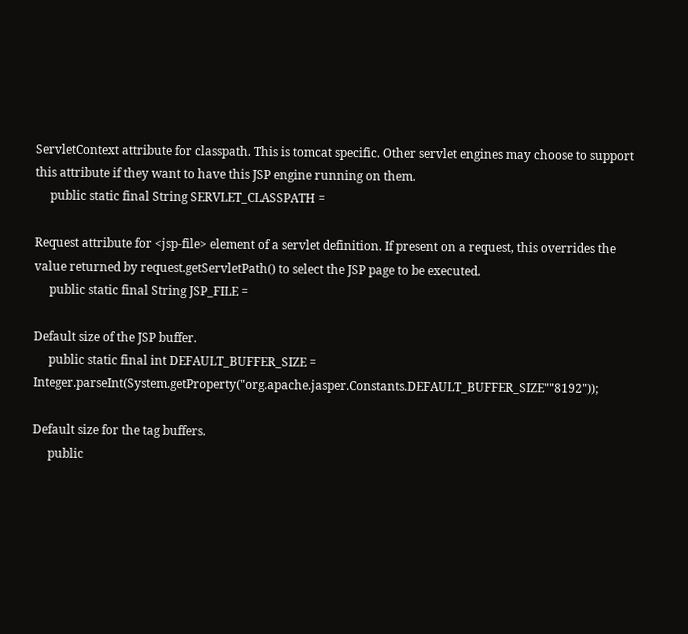ServletContext attribute for classpath. This is tomcat specific. Other servlet engines may choose to support this attribute if they want to have this JSP engine running on them.
     public static final String SERVLET_CLASSPATH =

Request attribute for <jsp-file> element of a servlet definition. If present on a request, this overrides the value returned by request.getServletPath() to select the JSP page to be executed.
     public static final String JSP_FILE =

Default size of the JSP buffer.
     public static final int DEFAULT_BUFFER_SIZE = Integer.parseInt(System.getProperty("org.apache.jasper.Constants.DEFAULT_BUFFER_SIZE""8192"));

Default size for the tag buffers.
     public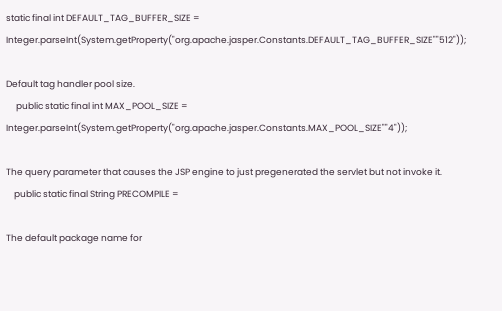static final int DEFAULT_TAG_BUFFER_SIZE = Integer.parseInt(System.getProperty("org.apache.jasper.Constants.DEFAULT_TAG_BUFFER_SIZE""512"));

Default tag handler pool size.
     public static final int MAX_POOL_SIZE = Integer.parseInt(System.getProperty("org.apache.jasper.Constants.MAX_POOL_SIZE""4"));

The query parameter that causes the JSP engine to just pregenerated the servlet but not invoke it.
    public static final String PRECOMPILE =

The default package name for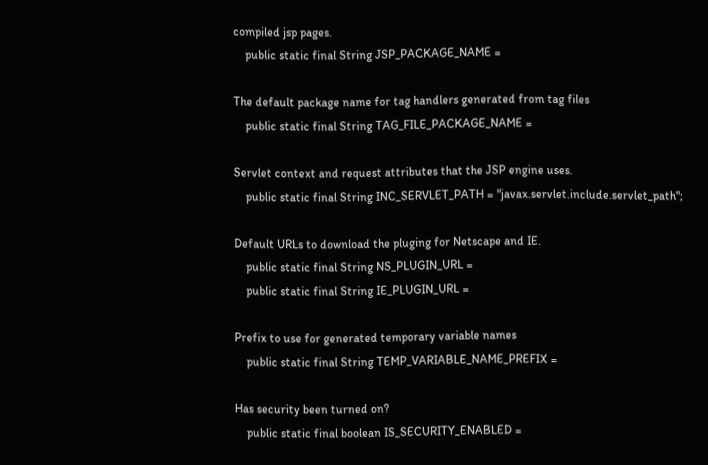compiled jsp pages.
    public static final String JSP_PACKAGE_NAME =

The default package name for tag handlers generated from tag files
    public static final String TAG_FILE_PACKAGE_NAME =

Servlet context and request attributes that the JSP engine uses.
    public static final String INC_SERVLET_PATH = "javax.servlet.include.servlet_path";

Default URLs to download the pluging for Netscape and IE.
    public static final String NS_PLUGIN_URL =
    public static final String IE_PLUGIN_URL =

Prefix to use for generated temporary variable names
    public static final String TEMP_VARIABLE_NAME_PREFIX =

Has security been turned on?
    public static final boolean IS_SECURITY_ENABLED =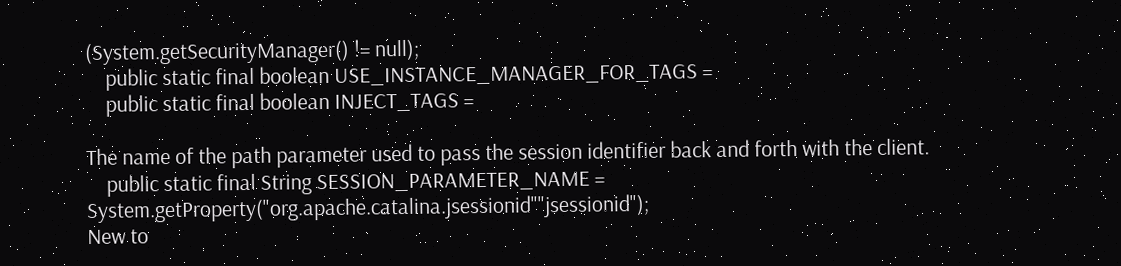(System.getSecurityManager() != null);
    public static final boolean USE_INSTANCE_MANAGER_FOR_TAGS =
    public static final boolean INJECT_TAGS =

The name of the path parameter used to pass the session identifier back and forth with the client.
    public static final String SESSION_PARAMETER_NAME = System.getProperty("org.apache.catalina.jsessionid""jsessionid");
New to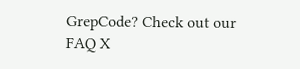GrepCode? Check out our FAQ X